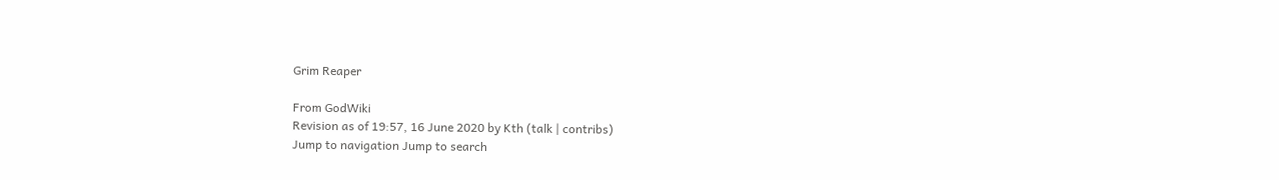Grim Reaper

From GodWiki
Revision as of 19:57, 16 June 2020 by Kth (talk | contribs)
Jump to navigation Jump to search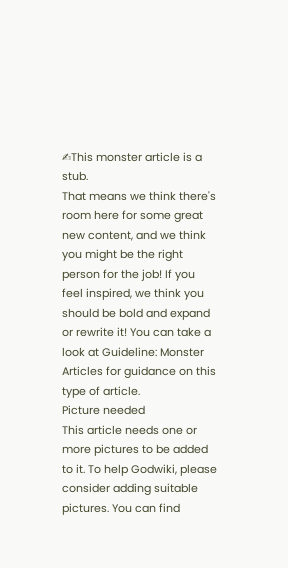✍This monster article is a stub.
That means we think there's room here for some great new content, and we think you might be the right person for the job! If you feel inspired, we think you should be bold and expand or rewrite it! You can take a look at Guideline: Monster Articles for guidance on this type of article.
Picture needed
This article needs one or more pictures to be added to it. To help Godwiki, please consider adding suitable pictures. You can find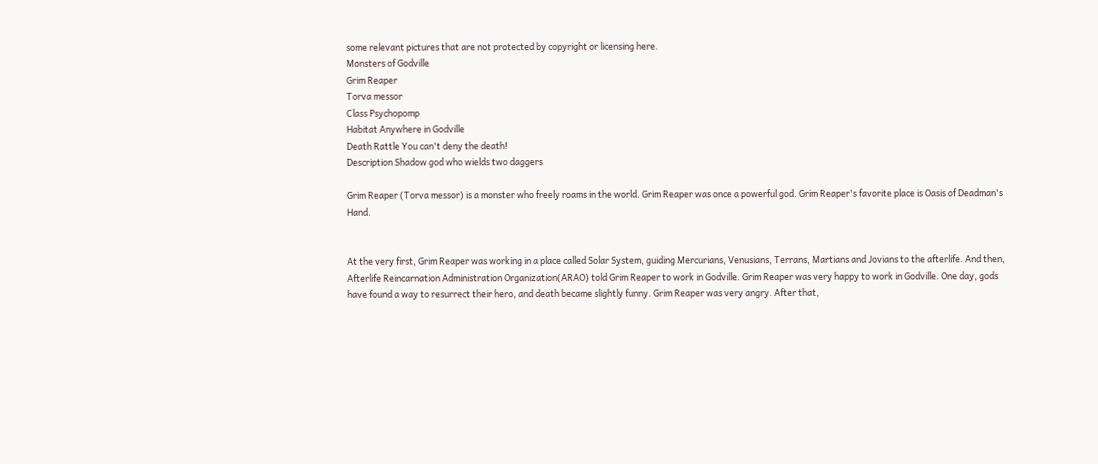some relevant pictures that are not protected by copyright or licensing here.
Monsters of Godville
Grim Reaper
Torva messor
Class Psychopomp
Habitat Anywhere in Godville
Death Rattle You can't deny the death!
Description Shadow god who wields two daggers

Grim Reaper (Torva messor) is a monster who freely roams in the world. Grim Reaper was once a powerful god. Grim Reaper's favorite place is Oasis of Deadman's Hand.


At the very first, Grim Reaper was working in a place called Solar System, guiding Mercurians, Venusians, Terrans, Martians and Jovians to the afterlife. And then, Afterlife Reincarnation Administration Organization(ARAO) told Grim Reaper to work in Godville. Grim Reaper was very happy to work in Godville. One day, gods have found a way to resurrect their hero, and death became slightly funny. Grim Reaper was very angry. After that,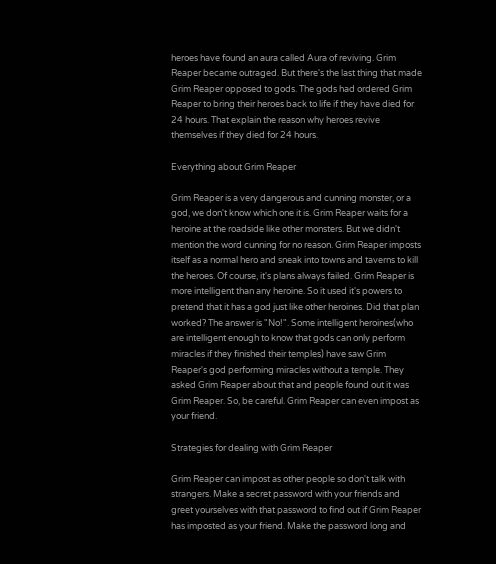heroes have found an aura called Aura of reviving. Grim Reaper became outraged. But there's the last thing that made Grim Reaper opposed to gods. The gods had ordered Grim Reaper to bring their heroes back to life if they have died for 24 hours. That explain the reason why heroes revive themselves if they died for 24 hours.

Everything about Grim Reaper

Grim Reaper is a very dangerous and cunning monster, or a god, we don't know which one it is. Grim Reaper waits for a heroine at the roadside like other monsters. But we didn't mention the word cunning for no reason. Grim Reaper imposts itself as a normal hero and sneak into towns and taverns to kill the heroes. Of course, it's plans always failed. Grim Reaper is more intelligent than any heroine. So it used it's powers to pretend that it has a god just like other heroines. Did that plan worked? The answer is "No!". Some intelligent heroines(who are intelligent enough to know that gods can only perform miracles if they finished their temples) have saw Grim Reaper's god performing miracles without a temple. They asked Grim Reaper about that and people found out it was Grim Reaper. So, be careful. Grim Reaper can even impost as your friend.

Strategies for dealing with Grim Reaper

Grim Reaper can impost as other people so don't talk with strangers. Make a secret password with your friends and greet yourselves with that password to find out if Grim Reaper has imposted as your friend. Make the password long and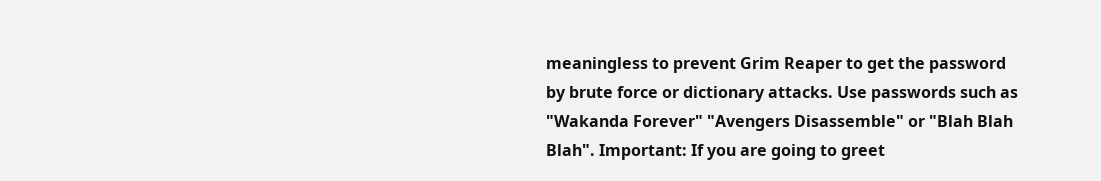meaningless to prevent Grim Reaper to get the password by brute force or dictionary attacks. Use passwords such as "Wakanda Forever" "Avengers Disassemble" or "Blah Blah Blah". Important: If you are going to greet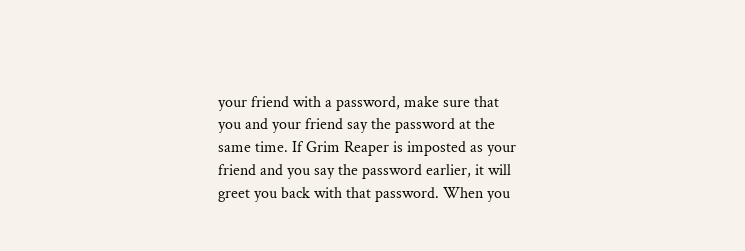your friend with a password, make sure that you and your friend say the password at the same time. If Grim Reaper is imposted as your friend and you say the password earlier, it will greet you back with that password. When you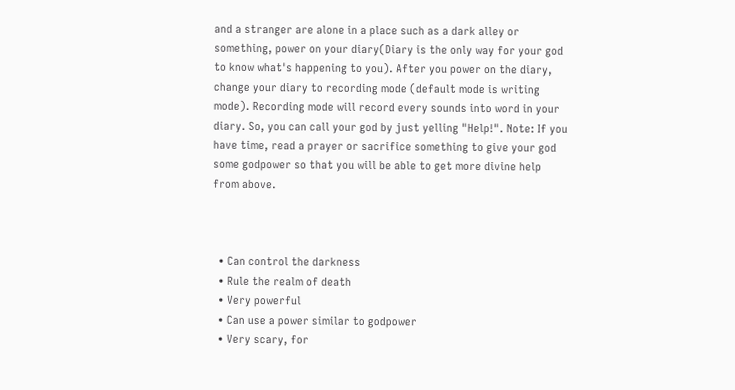and a stranger are alone in a place such as a dark alley or something, power on your diary(Diary is the only way for your god to know what's happening to you). After you power on the diary, change your diary to recording mode (default mode is writing mode). Recording mode will record every sounds into word in your diary. So, you can call your god by just yelling "Help!". Note: If you have time, read a prayer or sacrifice something to give your god some godpower so that you will be able to get more divine help from above.



  • Can control the darkness
  • Rule the realm of death
  • Very powerful
  • Can use a power similar to godpower
  • Very scary, for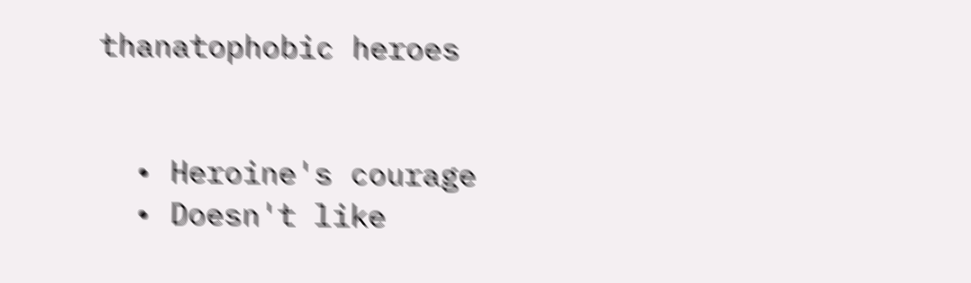thanatophobic heroes


  • Heroine's courage
  • Doesn't like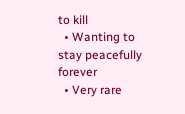to kill
  • Wanting to stay peacefully forever
  • Very rare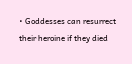• Goddesses can resurrect their heroine if they died